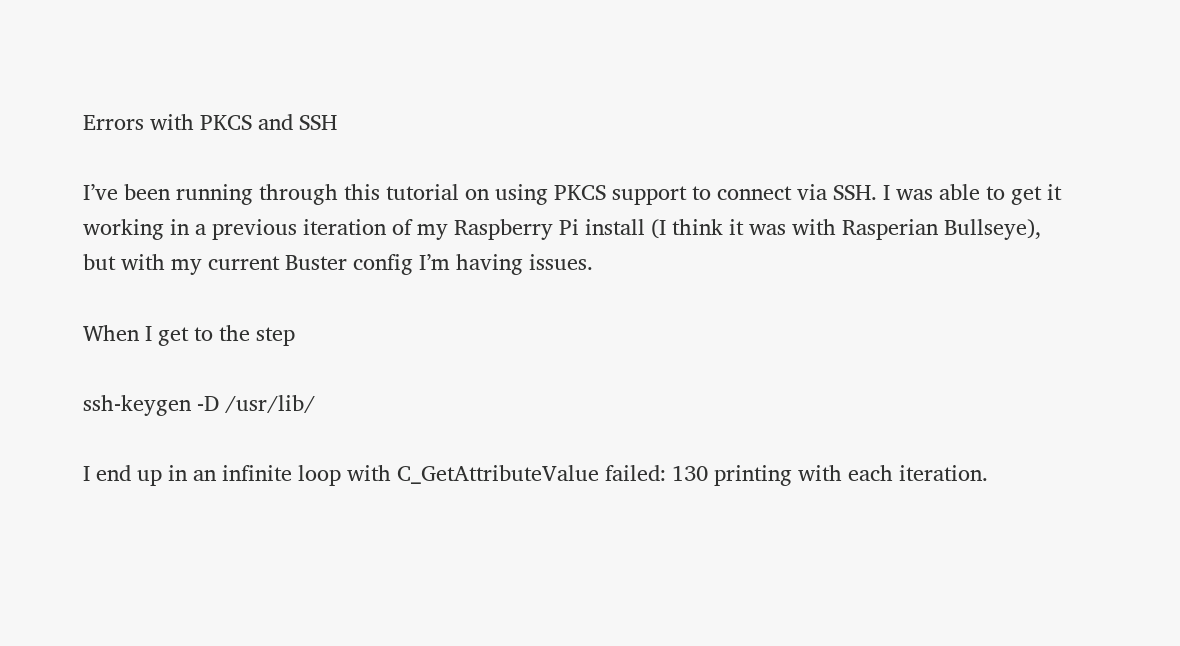Errors with PKCS and SSH

I’ve been running through this tutorial on using PKCS support to connect via SSH. I was able to get it working in a previous iteration of my Raspberry Pi install (I think it was with Rasperian Bullseye), but with my current Buster config I’m having issues.

When I get to the step

ssh-keygen -D /usr/lib/

I end up in an infinite loop with C_GetAttributeValue failed: 130 printing with each iteration.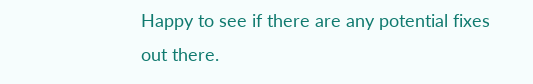Happy to see if there are any potential fixes out there.